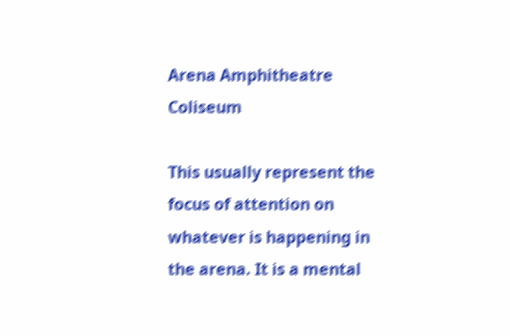Arena Amphitheatre Coliseum

This usually represent the focus of attention on whatever is happening in the arena. It is a mental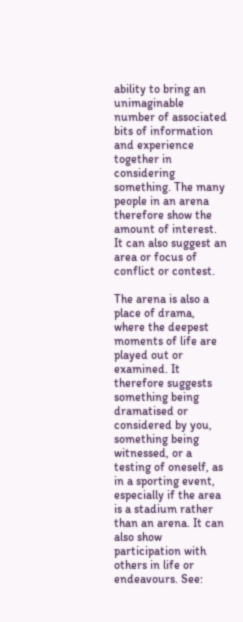ability to bring an unimaginable number of associated bits of information and experience together in considering something. The many people in an arena therefore show the amount of interest. It can also suggest an area or focus of conflict or contest.

The arena is also a place of drama, where the deepest moments of life are played out or examined. It therefore suggests something being dramatised or considered by you, something being witnessed, or a testing of oneself, as in a sporting event, especially if the area is a stadium rather than an arena. It can also show participation with others in life or endeavours. See: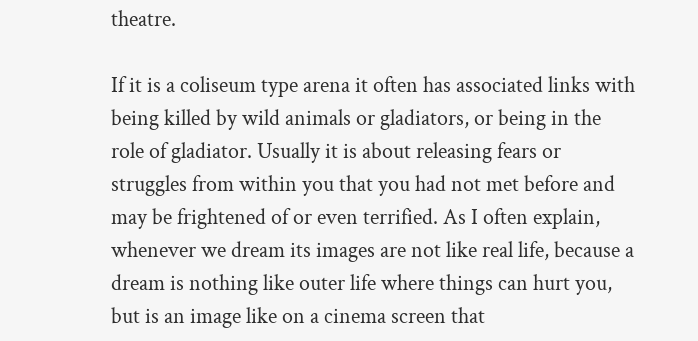theatre.

If it is a coliseum type arena it often has associated links with being killed by wild animals or gladiators, or being in the role of gladiator. Usually it is about releasing fears or struggles from within you that you had not met before and may be frightened of or even terrified. As I often explain, whenever we dream its images are not like real life, because a dream is nothing like outer life where things can hurt you, but is an image like on a cinema screen that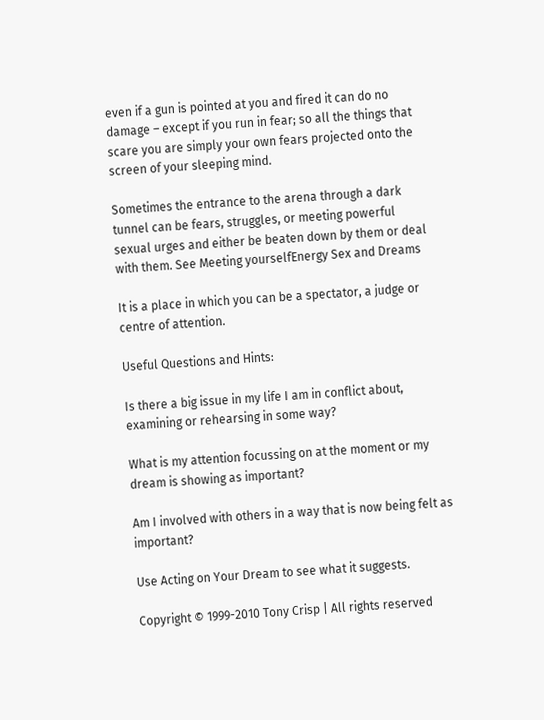even if a gun is pointed at you and fired it can do no damage – except if you run in fear; so all the things that scare you are simply your own fears projected onto the screen of your sleeping mind.

Sometimes the entrance to the arena through a dark tunnel can be fears, struggles, or meeting powerful sexual urges and either be beaten down by them or deal with them. See Meeting yourselfEnergy Sex and Dreams

It is a place in which you can be a spectator, a judge or centre of attention.

Useful Questions and Hints:

Is there a big issue in my life I am in conflict about, examining or rehearsing in some way?

What is my attention focussing on at the moment or my dream is showing as important?

Am I involved with others in a way that is now being felt as important?

Use Acting on Your Dream to see what it suggests.

Copyright © 1999-2010 Tony Crisp | All rights reserved